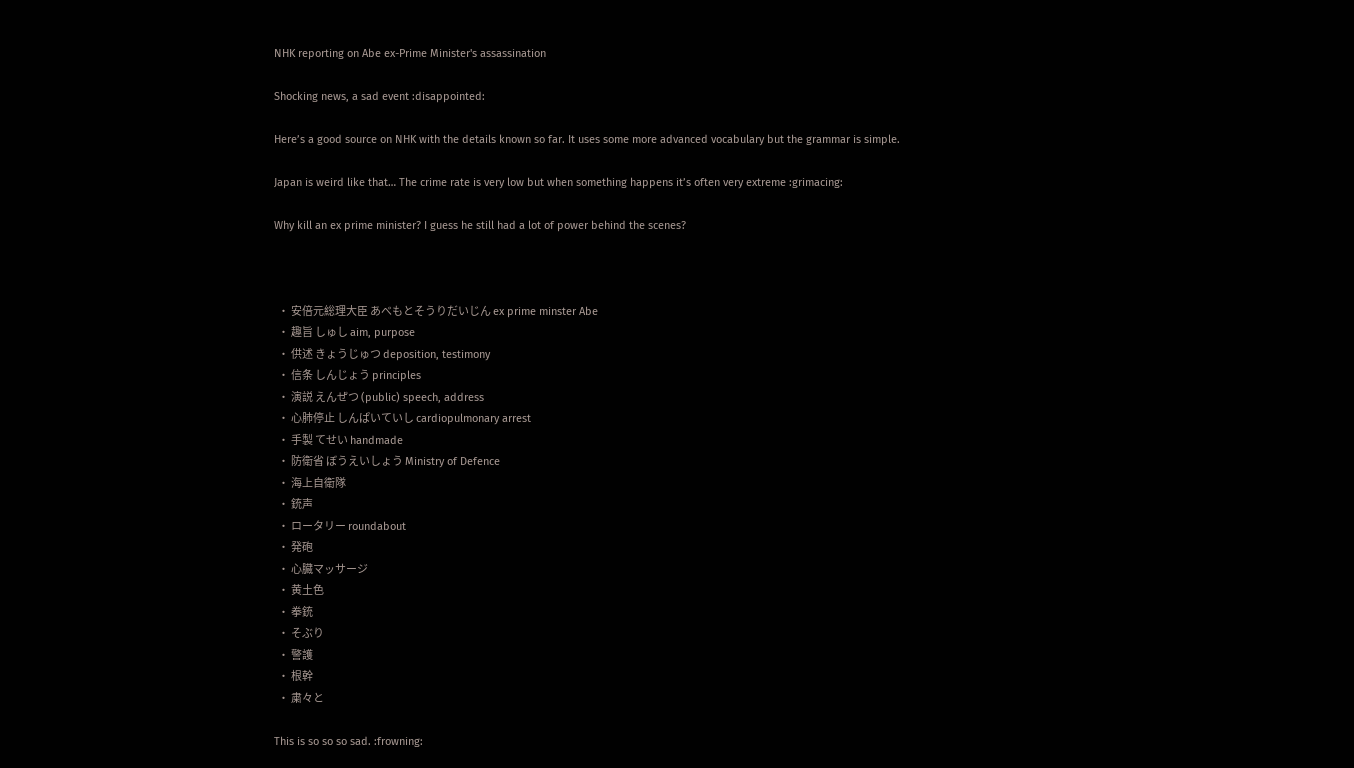NHK reporting on Abe ex-Prime Minister's assassination

Shocking news, a sad event :disappointed:

Here’s a good source on NHK with the details known so far. It uses some more advanced vocabulary but the grammar is simple.

Japan is weird like that… The crime rate is very low but when something happens it’s often very extreme :grimacing:

Why kill an ex prime minister? I guess he still had a lot of power behind the scenes?



  • 安倍元総理大臣 あべもとそうりだいじん ex prime minster Abe
  • 趣旨 しゅし aim, purpose
  • 供述 きょうじゅつ deposition, testimony
  • 信条 しんじょう principles
  • 演説 えんぜつ (public) speech, address
  • 心肺停止 しんぱいていし cardiopulmonary arrest
  • 手製 てせい handmade
  • 防衛省 ぼうえいしょう Ministry of Defence
  • 海上自衛隊
  • 銃声
  • ロータリー roundabout
  • 発砲
  • 心臓マッサージ
  • 黄土色
  • 拳銃
  • そぶり
  • 警護
  • 根幹
  • 粛々と

This is so so so sad. :frowning: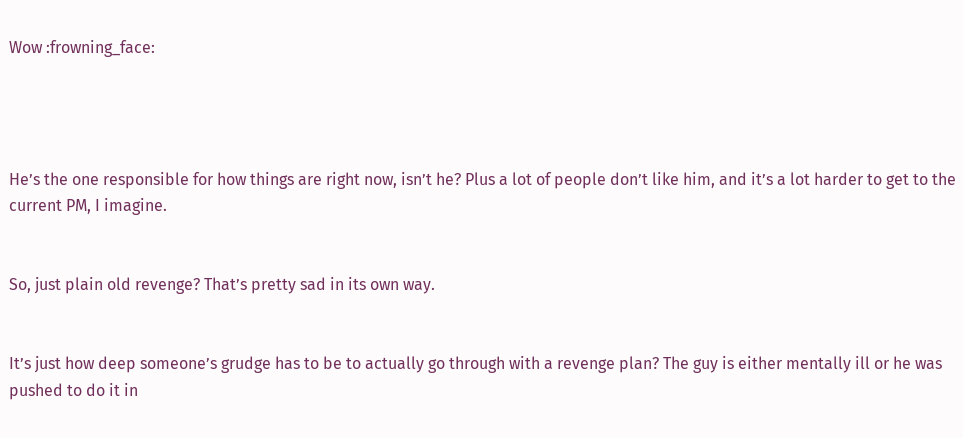Wow :frowning_face:




He’s the one responsible for how things are right now, isn’t he? Plus a lot of people don’t like him, and it’s a lot harder to get to the current PM, I imagine.


So, just plain old revenge? That’s pretty sad in its own way.


It’s just how deep someone’s grudge has to be to actually go through with a revenge plan? The guy is either mentally ill or he was pushed to do it in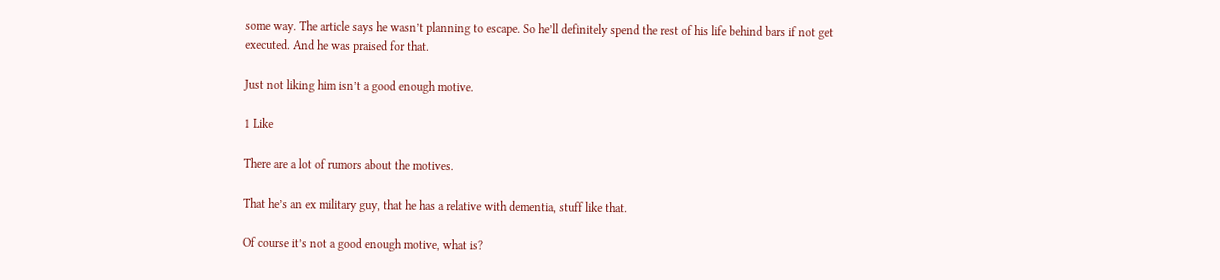some way. The article says he wasn’t planning to escape. So he’ll definitely spend the rest of his life behind bars if not get executed. And he was praised for that.

Just not liking him isn’t a good enough motive.

1 Like

There are a lot of rumors about the motives.

That he’s an ex military guy, that he has a relative with dementia, stuff like that.

Of course it’s not a good enough motive, what is?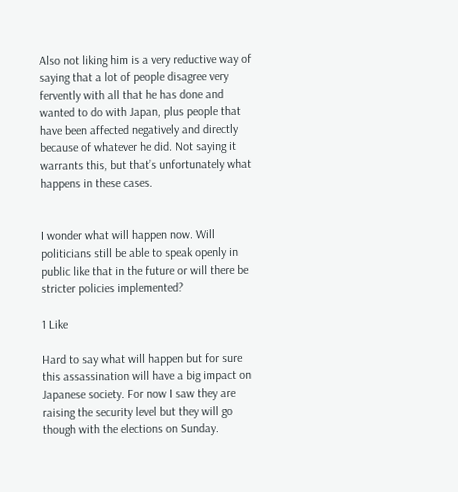Also not liking him is a very reductive way of saying that a lot of people disagree very fervently with all that he has done and wanted to do with Japan, plus people that have been affected negatively and directly because of whatever he did. Not saying it warrants this, but that’s unfortunately what happens in these cases.


I wonder what will happen now. Will politicians still be able to speak openly in public like that in the future or will there be stricter policies implemented?

1 Like

Hard to say what will happen but for sure this assassination will have a big impact on Japanese society. For now I saw they are raising the security level but they will go though with the elections on Sunday.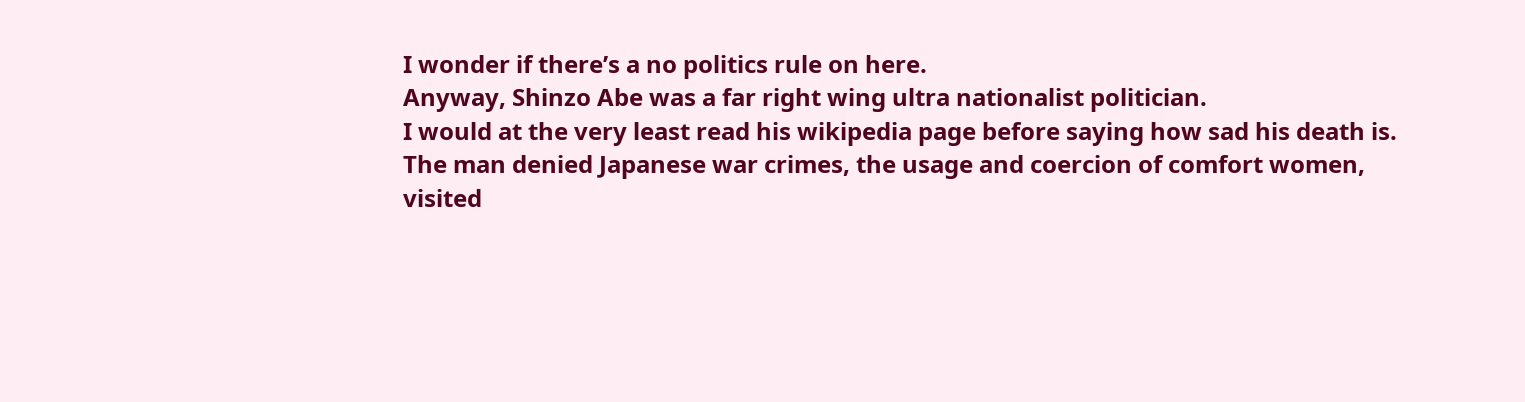I wonder if there’s a no politics rule on here.
Anyway, Shinzo Abe was a far right wing ultra nationalist politician.
I would at the very least read his wikipedia page before saying how sad his death is.
The man denied Japanese war crimes, the usage and coercion of comfort women, visited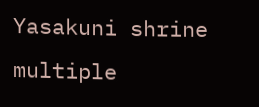Yasakuni shrine multiple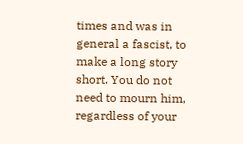times and was in general a fascist, to make a long story short. You do not need to mourn him, regardless of your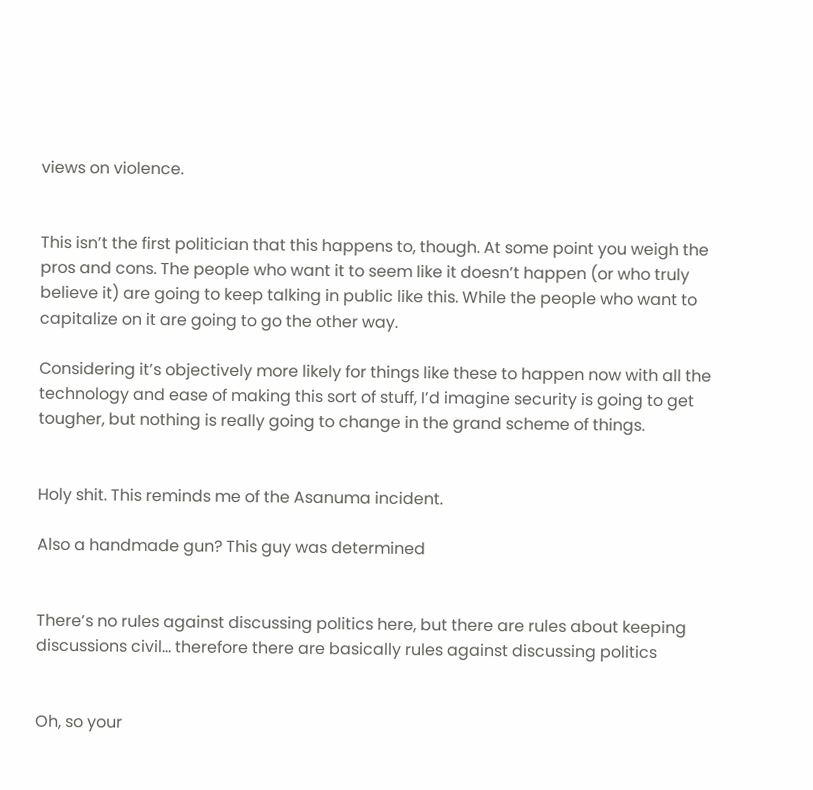views on violence.


This isn’t the first politician that this happens to, though. At some point you weigh the pros and cons. The people who want it to seem like it doesn’t happen (or who truly believe it) are going to keep talking in public like this. While the people who want to capitalize on it are going to go the other way.

Considering it’s objectively more likely for things like these to happen now with all the technology and ease of making this sort of stuff, I’d imagine security is going to get tougher, but nothing is really going to change in the grand scheme of things.


Holy shit. This reminds me of the Asanuma incident.

Also a handmade gun? This guy was determined


There’s no rules against discussing politics here, but there are rules about keeping discussions civil… therefore there are basically rules against discussing politics


Oh, so your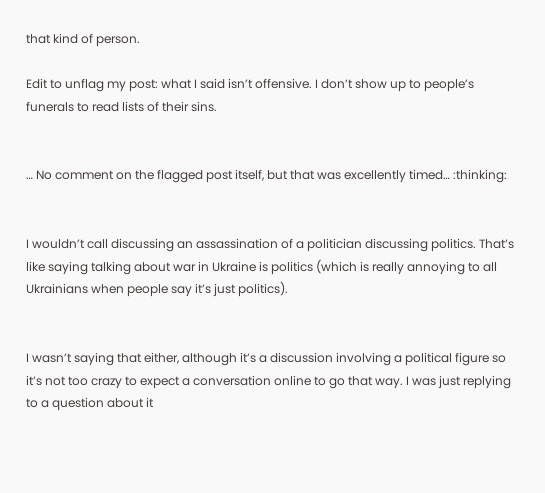that kind of person.

Edit to unflag my post: what I said isn’t offensive. I don’t show up to people’s funerals to read lists of their sins.


… No comment on the flagged post itself, but that was excellently timed… :thinking:


I wouldn’t call discussing an assassination of a politician discussing politics. That’s like saying talking about war in Ukraine is politics (which is really annoying to all Ukrainians when people say it’s just politics).


I wasn’t saying that either, although it’s a discussion involving a political figure so it’s not too crazy to expect a conversation online to go that way. I was just replying to a question about it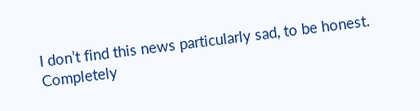I don’t find this news particularly sad, to be honest. Completely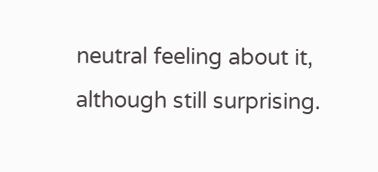neutral feeling about it, although still surprising.